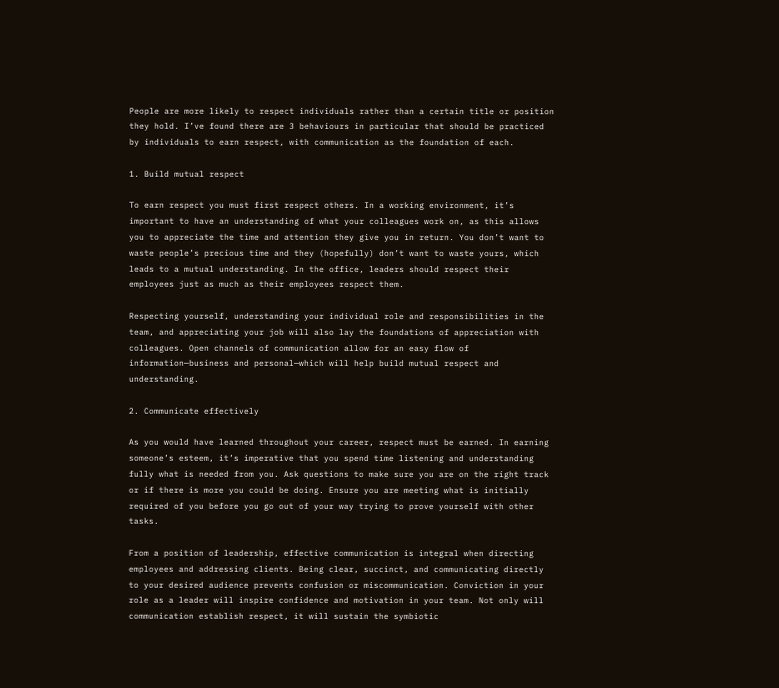People are more likely to respect individuals rather than a certain title or position they hold. I’ve found there are 3 behaviours in particular that should be practiced by individuals to earn respect, with communication as the foundation of each.

1. Build mutual respect

To earn respect you must first respect others. In a working environment, it’s important to have an understanding of what your colleagues work on, as this allows you to appreciate the time and attention they give you in return. You don’t want to waste people’s precious time and they (hopefully) don’t want to waste yours, which leads to a mutual understanding. In the office, leaders should respect their employees just as much as their employees respect them.

Respecting yourself, understanding your individual role and responsibilities in the team, and appreciating your job will also lay the foundations of appreciation with colleagues. Open channels of communication allow for an easy flow of information—business and personal—which will help build mutual respect and understanding.

2. Communicate effectively

As you would have learned throughout your career, respect must be earned. In earning someone’s esteem, it’s imperative that you spend time listening and understanding fully what is needed from you. Ask questions to make sure you are on the right track or if there is more you could be doing. Ensure you are meeting what is initially required of you before you go out of your way trying to prove yourself with other tasks.

From a position of leadership, effective communication is integral when directing employees and addressing clients. Being clear, succinct, and communicating directly to your desired audience prevents confusion or miscommunication. Conviction in your role as a leader will inspire confidence and motivation in your team. Not only will communication establish respect, it will sustain the symbiotic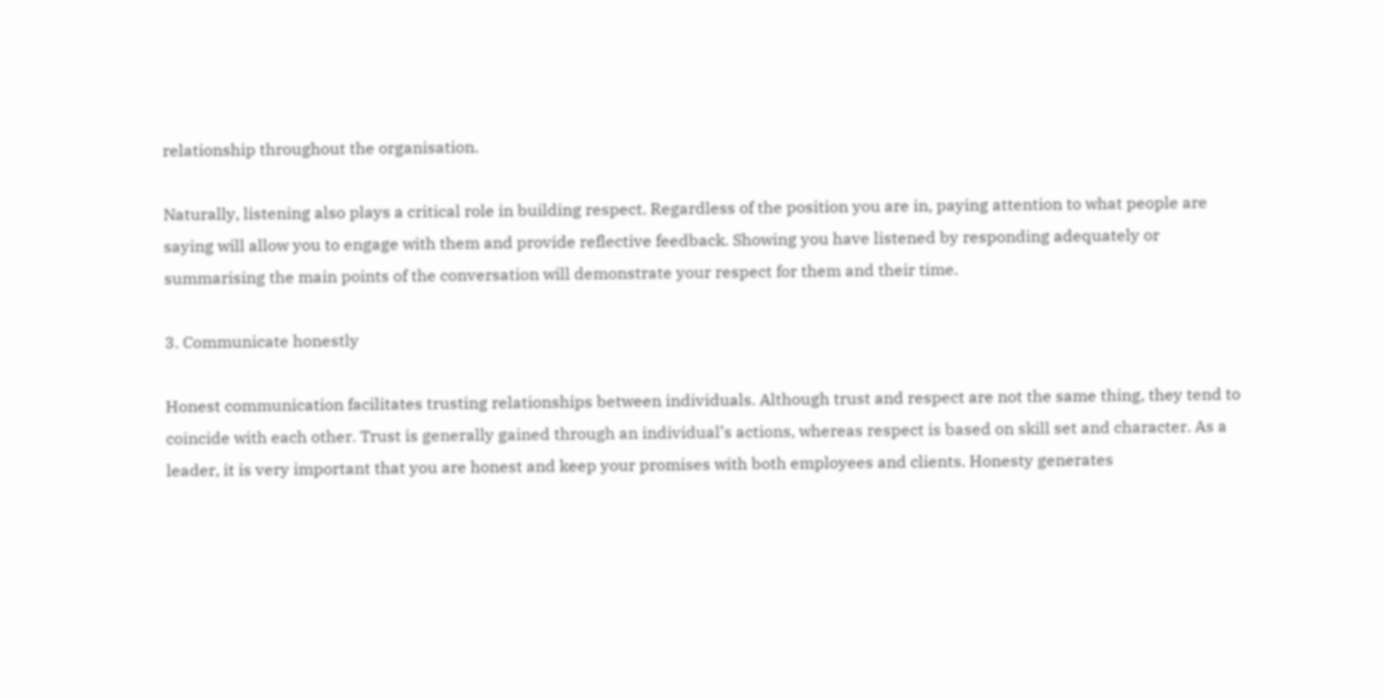relationship throughout the organisation.

Naturally, listening also plays a critical role in building respect. Regardless of the position you are in, paying attention to what people are saying will allow you to engage with them and provide reflective feedback. Showing you have listened by responding adequately or summarising the main points of the conversation will demonstrate your respect for them and their time.

3. Communicate honestly

Honest communication facilitates trusting relationships between individuals. Although trust and respect are not the same thing, they tend to coincide with each other. Trust is generally gained through an individual’s actions, whereas respect is based on skill set and character. As a leader, it is very important that you are honest and keep your promises with both employees and clients. Honesty generates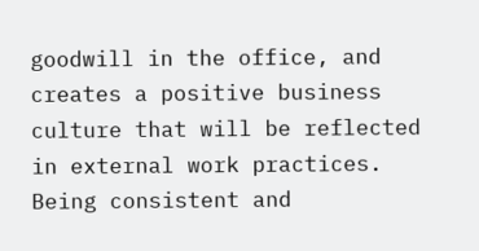goodwill in the office, and creates a positive business culture that will be reflected in external work practices. Being consistent and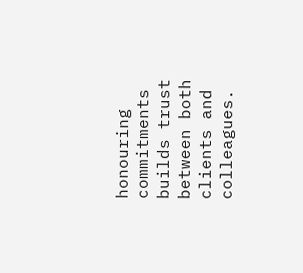honouring commitments builds trust between both clients and colleagues.